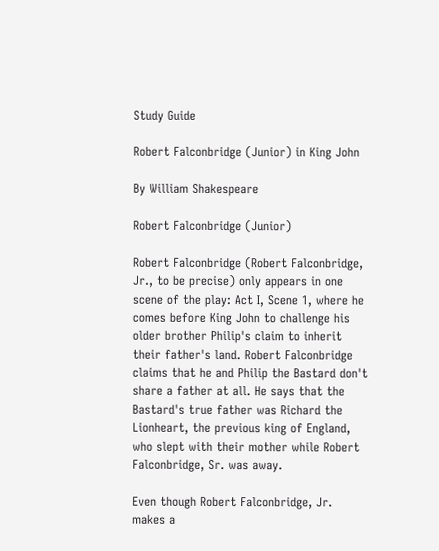Study Guide

Robert Falconbridge (Junior) in King John

By William Shakespeare

Robert Falconbridge (Junior)

Robert Falconbridge (Robert Falconbridge, Jr., to be precise) only appears in one scene of the play: Act I, Scene 1, where he comes before King John to challenge his older brother Philip's claim to inherit their father's land. Robert Falconbridge claims that he and Philip the Bastard don't share a father at all. He says that the Bastard's true father was Richard the Lionheart, the previous king of England, who slept with their mother while Robert Falconbridge, Sr. was away.

Even though Robert Falconbridge, Jr. makes a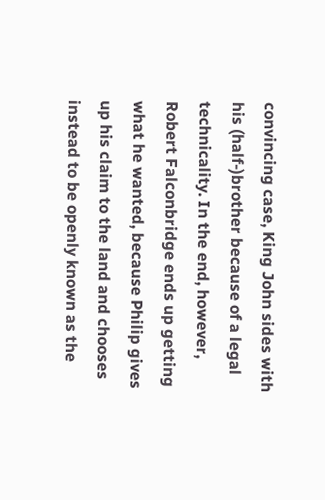convincing case, King John sides with his (half-)brother because of a legal technicality. In the end, however, Robert Falconbridge ends up getting what he wanted, because Philip gives up his claim to the land and chooses instead to be openly known as the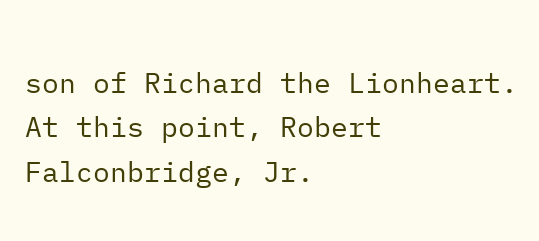son of Richard the Lionheart. At this point, Robert Falconbridge, Jr.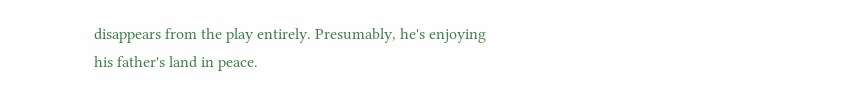disappears from the play entirely. Presumably, he's enjoying his father's land in peace.